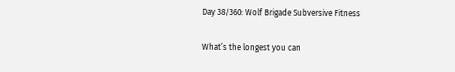Day 38/360: Wolf Brigade Subversive Fitness

What’s the longest you can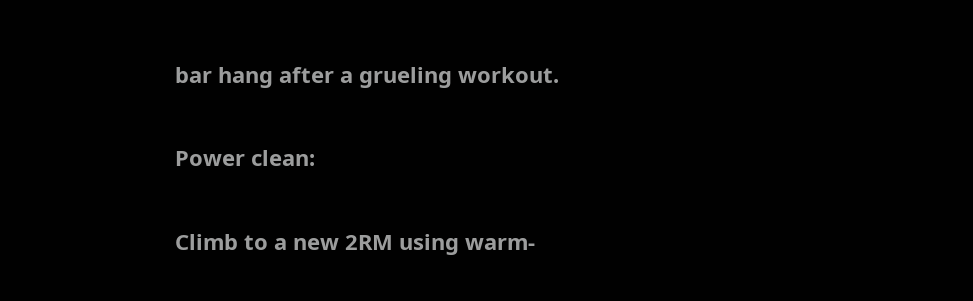bar hang after a grueling workout.

Power clean:

Climb to a new 2RM using warm-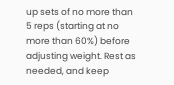up sets of no more than 5 reps (starting at no more than 60%) before adjusting weight. Rest as needed, and keep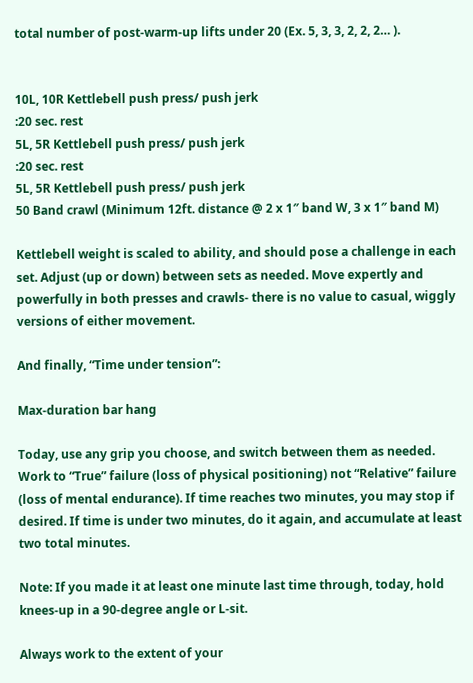total number of post-warm-up lifts under 20 (Ex. 5, 3, 3, 2, 2, 2… ).


10L, 10R Kettlebell push press/ push jerk
:20 sec. rest
5L, 5R Kettlebell push press/ push jerk
:20 sec. rest
5L, 5R Kettlebell push press/ push jerk
50 Band crawl (Minimum 12ft. distance @ 2 x 1″ band W, 3 x 1″ band M)

Kettlebell weight is scaled to ability, and should pose a challenge in each set. Adjust (up or down) between sets as needed. Move expertly and powerfully in both presses and crawls- there is no value to casual, wiggly versions of either movement.

And finally, “Time under tension”:

Max-duration bar hang

Today, use any grip you choose, and switch between them as needed. Work to “True” failure (loss of physical positioning) not “Relative” failure (loss of mental endurance). If time reaches two minutes, you may stop if desired. If time is under two minutes, do it again, and accumulate at least two total minutes.

Note: If you made it at least one minute last time through, today, hold knees-up in a 90-degree angle or L-sit.

Always work to the extent of your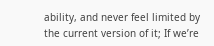ability, and never feel limited by the current version of it; If we’re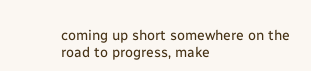coming up short somewhere on the road to progress, make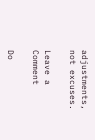adjustments, not excuses.

Leave a Comment

Do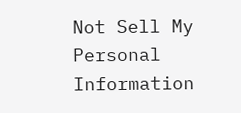Not Sell My Personal Information